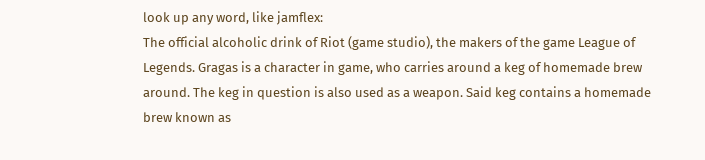look up any word, like jamflex:
The official alcoholic drink of Riot (game studio), the makers of the game League of Legends. Gragas is a character in game, who carries around a keg of homemade brew around. The keg in question is also used as a weapon. Said keg contains a homemade brew known as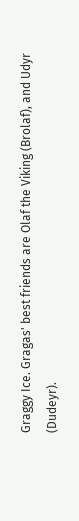Graggy Ice. Gragas' best friends are Olaf the Viking (Brolaf), and Udyr (Dudeyr).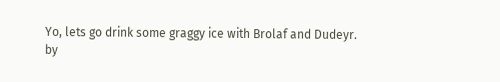Yo, lets go drink some graggy ice with Brolaf and Dudeyr.
by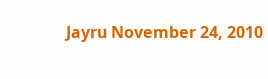Jayru November 24, 2010